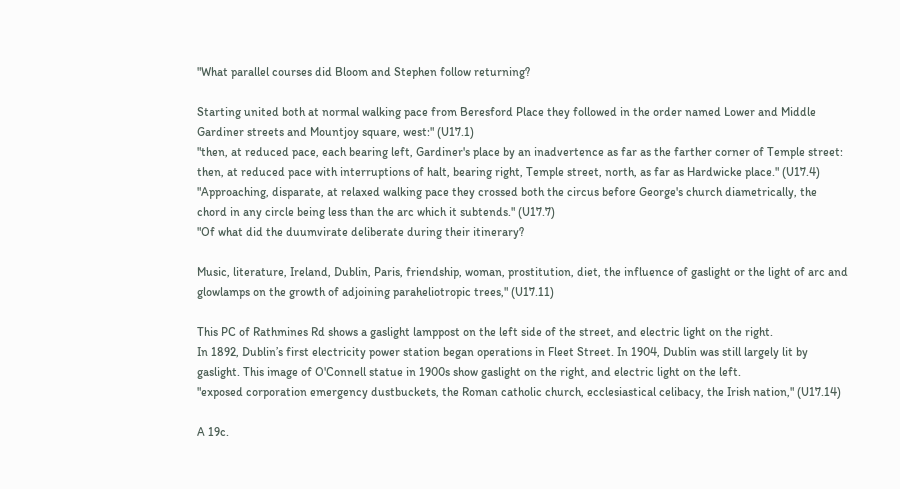"What parallel courses did Bloom and Stephen follow returning?

Starting united both at normal walking pace from Beresford Place they followed in the order named Lower and Middle Gardiner streets and Mountjoy square, west:" (U17.1)
"then, at reduced pace, each bearing left, Gardiner's place by an inadvertence as far as the farther corner of Temple street: then, at reduced pace with interruptions of halt, bearing right, Temple street, north, as far as Hardwicke place." (U17.4)
"Approaching, disparate, at relaxed walking pace they crossed both the circus before George's church diametrically, the chord in any circle being less than the arc which it subtends." (U17.7)
"Of what did the duumvirate deliberate during their itinerary?

Music, literature, Ireland, Dublin, Paris, friendship, woman, prostitution, diet, the influence of gaslight or the light of arc and glowlamps on the growth of adjoining paraheliotropic trees," (U17.11)

This PC of Rathmines Rd shows a gaslight lamppost on the left side of the street, and electric light on the right.
In 1892, Dublin’s first electricity power station began operations in Fleet Street. In 1904, Dublin was still largely lit by gaslight. This image of O'Connell statue in 1900s show gaslight on the right, and electric light on the left.
"exposed corporation emergency dustbuckets, the Roman catholic church, ecclesiastical celibacy, the Irish nation," (U17.14)

A 19c.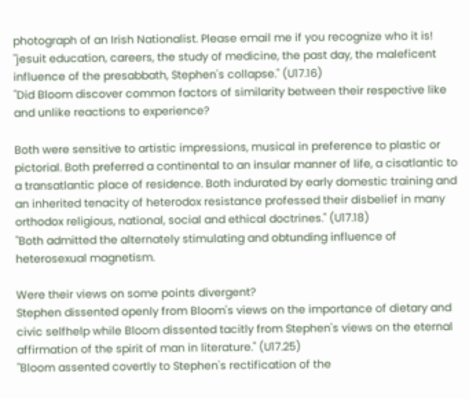photograph of an Irish Nationalist. Please email me if you recognize who it is!
"jesuit education, careers, the study of medicine, the past day, the maleficent influence of the presabbath, Stephen's collapse." (U17.16)
"Did Bloom discover common factors of similarity between their respective like and unlike reactions to experience?

Both were sensitive to artistic impressions, musical in preference to plastic or pictorial. Both preferred a continental to an insular manner of life, a cisatlantic to a transatlantic place of residence. Both indurated by early domestic training and an inherited tenacity of heterodox resistance professed their disbelief in many orthodox religious, national, social and ethical doctrines." (U17.18)
"Both admitted the alternately stimulating and obtunding influence of heterosexual magnetism.

Were their views on some points divergent?
Stephen dissented openly from Bloom's views on the importance of dietary and civic selfhelp while Bloom dissented tacitly from Stephen's views on the eternal affirmation of the spirit of man in literature." (U17.25)
"Bloom assented covertly to Stephen's rectification of the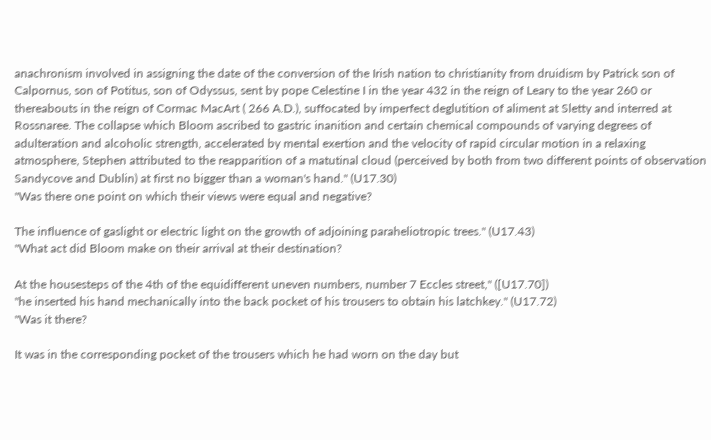anachronism involved in assigning the date of the conversion of the Irish nation to christianity from druidism by Patrick son of Calpornus, son of Potitus, son of Odyssus, sent by pope Celestine I in the year 432 in the reign of Leary to the year 260 or thereabouts in the reign of Cormac MacArt ( 266 A.D.), suffocated by imperfect deglutition of aliment at Sletty and interred at Rossnaree. The collapse which Bloom ascribed to gastric inanition and certain chemical compounds of varying degrees of adulteration and alcoholic strength, accelerated by mental exertion and the velocity of rapid circular motion in a relaxing atmosphere, Stephen attributed to the reapparition of a matutinal cloud (perceived by both from two different points of observation Sandycove and Dublin) at first no bigger than a woman's hand." (U17.30)
"Was there one point on which their views were equal and negative?

The influence of gaslight or electric light on the growth of adjoining paraheliotropic trees." (U17.43)
"What act did Bloom make on their arrival at their destination?

At the housesteps of the 4th of the equidifferent uneven numbers, number 7 Eccles street," ([U17.70])
"he inserted his hand mechanically into the back pocket of his trousers to obtain his latchkey." (U17.72)
"Was it there?

It was in the corresponding pocket of the trousers which he had worn on the day but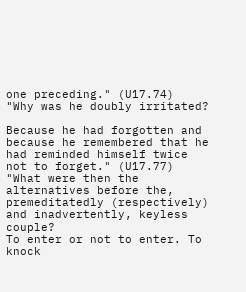one preceding." (U17.74)
"Why was he doubly irritated?

Because he had forgotten and because he remembered that he had reminded himself twice not to forget." (U17.77)
"What were then the alternatives before the, premeditatedly (respectively) and inadvertently, keyless couple?
To enter or not to enter. To knock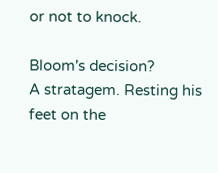or not to knock.

Bloom's decision?
A stratagem. Resting his feet on the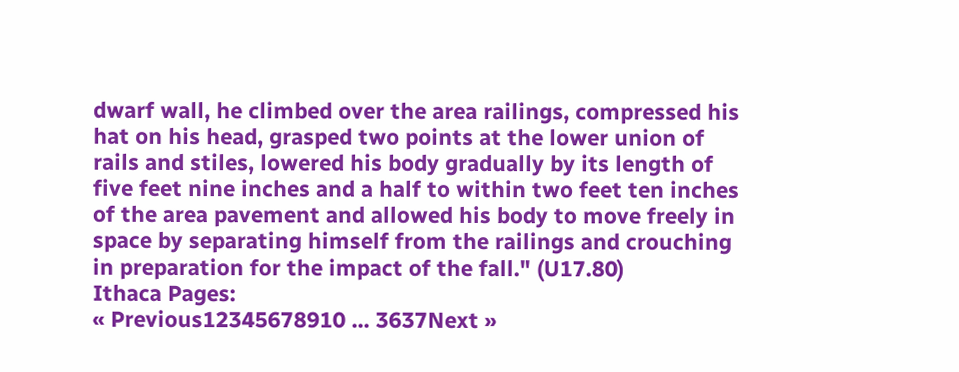dwarf wall, he climbed over the area railings, compressed his hat on his head, grasped two points at the lower union of rails and stiles, lowered his body gradually by its length of five feet nine inches and a half to within two feet ten inches of the area pavement and allowed his body to move freely in space by separating himself from the railings and crouching in preparation for the impact of the fall." (U17.80)
Ithaca Pages:
« Previous12345678910 ... 3637Next »